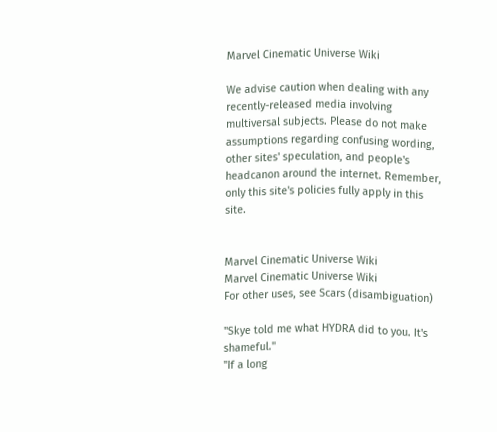Marvel Cinematic Universe Wiki

We advise caution when dealing with any recently-released media involving multiversal subjects. Please do not make assumptions regarding confusing wording, other sites' speculation, and people's headcanon around the internet. Remember, only this site's policies fully apply in this site.


Marvel Cinematic Universe Wiki
Marvel Cinematic Universe Wiki
For other uses, see Scars (disambiguation)

"Skye told me what HYDRA did to you. It's shameful."
"If a long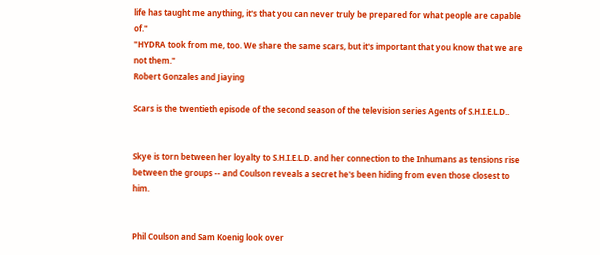life has taught me anything, it's that you can never truly be prepared for what people are capable of."
"HYDRA took from me, too. We share the same scars, but it's important that you know that we are not them."
Robert Gonzales and Jiaying

Scars is the twentieth episode of the second season of the television series Agents of S.H.I.E.L.D..


Skye is torn between her loyalty to S.H.I.E.L.D. and her connection to the Inhumans as tensions rise between the groups -- and Coulson reveals a secret he's been hiding from even those closest to him.


Phil Coulson and Sam Koenig look over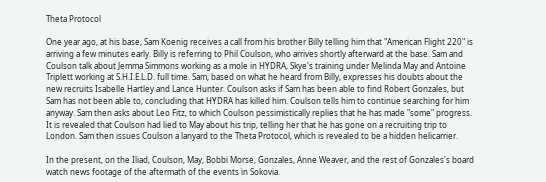Theta Protocol

One year ago, at his base, Sam Koenig receives a call from his brother Billy telling him that "American Flight 220" is arriving a few minutes early. Billy is referring to Phil Coulson, who arrives shortly afterward at the base. Sam and Coulson talk about Jemma Simmons working as a mole in HYDRA, Skye's training under Melinda May and Antoine Triplett working at S.H.I.E.L.D. full time. Sam, based on what he heard from Billy, expresses his doubts about the new recruits Isabelle Hartley and Lance Hunter. Coulson asks if Sam has been able to find Robert Gonzales, but Sam has not been able to, concluding that HYDRA has killed him. Coulson tells him to continue searching for him anyway. Sam then asks about Leo Fitz, to which Coulson pessimistically replies that he has made "some" progress. It is revealed that Coulson had lied to May about his trip, telling her that he has gone on a recruiting trip to London. Sam then issues Coulson a lanyard to the Theta Protocol, which is revealed to be a hidden helicarrier.

In the present, on the Iliad, Coulson, May, Bobbi Morse, Gonzales, Anne Weaver, and the rest of Gonzales's board watch news footage of the aftermath of the events in Sokovia.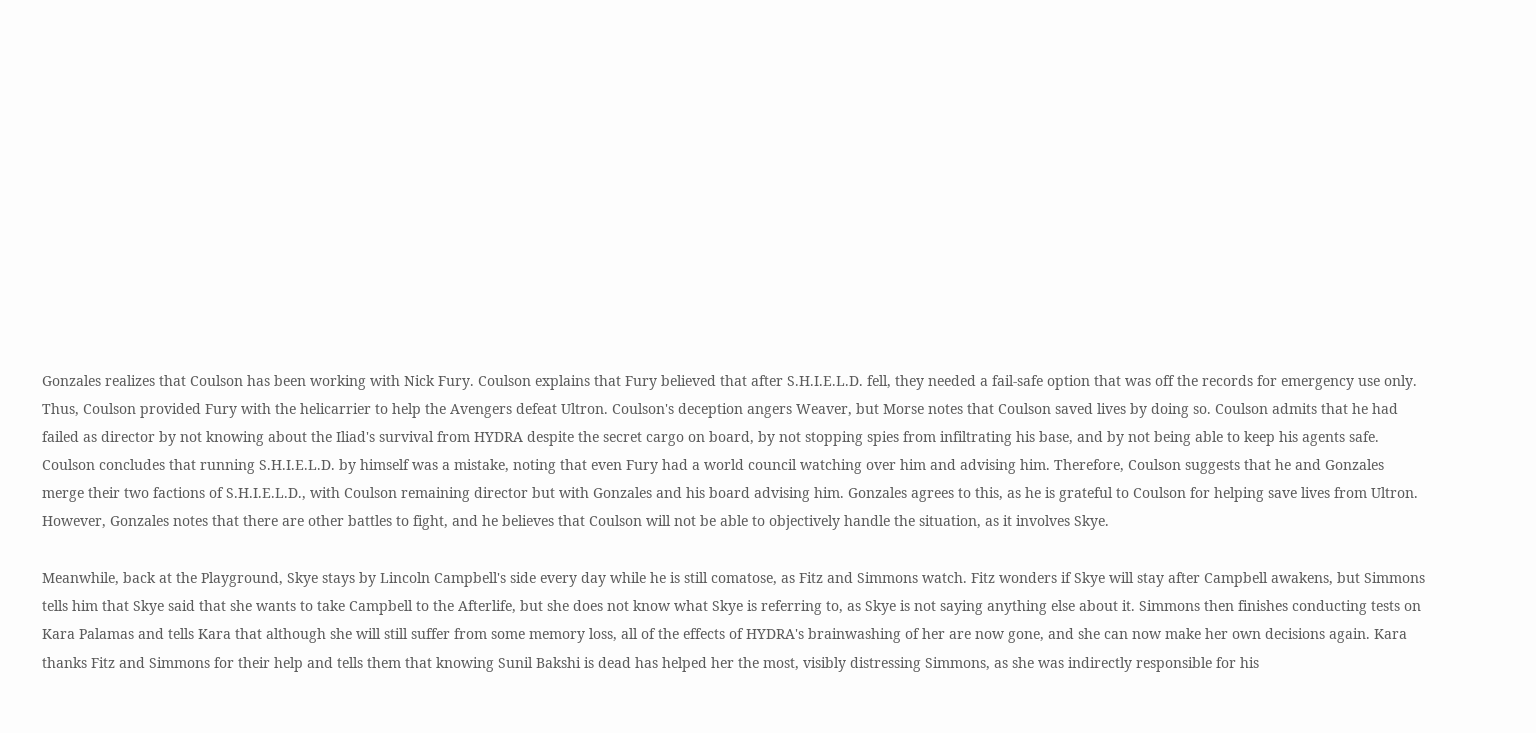Gonzales realizes that Coulson has been working with Nick Fury. Coulson explains that Fury believed that after S.H.I.E.L.D. fell, they needed a fail-safe option that was off the records for emergency use only. Thus, Coulson provided Fury with the helicarrier to help the Avengers defeat Ultron. Coulson's deception angers Weaver, but Morse notes that Coulson saved lives by doing so. Coulson admits that he had failed as director by not knowing about the Iliad's survival from HYDRA despite the secret cargo on board, by not stopping spies from infiltrating his base, and by not being able to keep his agents safe. Coulson concludes that running S.H.I.E.L.D. by himself was a mistake, noting that even Fury had a world council watching over him and advising him. Therefore, Coulson suggests that he and Gonzales merge their two factions of S.H.I.E.L.D., with Coulson remaining director but with Gonzales and his board advising him. Gonzales agrees to this, as he is grateful to Coulson for helping save lives from Ultron. However, Gonzales notes that there are other battles to fight, and he believes that Coulson will not be able to objectively handle the situation, as it involves Skye.

Meanwhile, back at the Playground, Skye stays by Lincoln Campbell's side every day while he is still comatose, as Fitz and Simmons watch. Fitz wonders if Skye will stay after Campbell awakens, but Simmons tells him that Skye said that she wants to take Campbell to the Afterlife, but she does not know what Skye is referring to, as Skye is not saying anything else about it. Simmons then finishes conducting tests on Kara Palamas and tells Kara that although she will still suffer from some memory loss, all of the effects of HYDRA's brainwashing of her are now gone, and she can now make her own decisions again. Kara thanks Fitz and Simmons for their help and tells them that knowing Sunil Bakshi is dead has helped her the most, visibly distressing Simmons, as she was indirectly responsible for his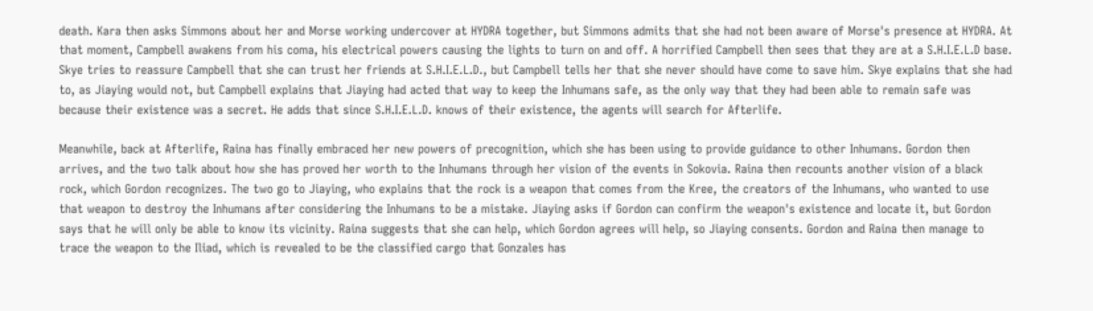death. Kara then asks Simmons about her and Morse working undercover at HYDRA together, but Simmons admits that she had not been aware of Morse's presence at HYDRA. At that moment, Campbell awakens from his coma, his electrical powers causing the lights to turn on and off. A horrified Campbell then sees that they are at a S.H.I.E.L.D base. Skye tries to reassure Campbell that she can trust her friends at S.H.I.E.L.D., but Campbell tells her that she never should have come to save him. Skye explains that she had to, as Jiaying would not, but Campbell explains that Jiaying had acted that way to keep the Inhumans safe, as the only way that they had been able to remain safe was because their existence was a secret. He adds that since S.H.I.E.L.D. knows of their existence, the agents will search for Afterlife.

Meanwhile, back at Afterlife, Raina has finally embraced her new powers of precognition, which she has been using to provide guidance to other Inhumans. Gordon then arrives, and the two talk about how she has proved her worth to the Inhumans through her vision of the events in Sokovia. Raina then recounts another vision of a black rock, which Gordon recognizes. The two go to Jiaying, who explains that the rock is a weapon that comes from the Kree, the creators of the Inhumans, who wanted to use that weapon to destroy the Inhumans after considering the Inhumans to be a mistake. Jiaying asks if Gordon can confirm the weapon's existence and locate it, but Gordon says that he will only be able to know its vicinity. Raina suggests that she can help, which Gordon agrees will help, so Jiaying consents. Gordon and Raina then manage to trace the weapon to the Iliad, which is revealed to be the classified cargo that Gonzales has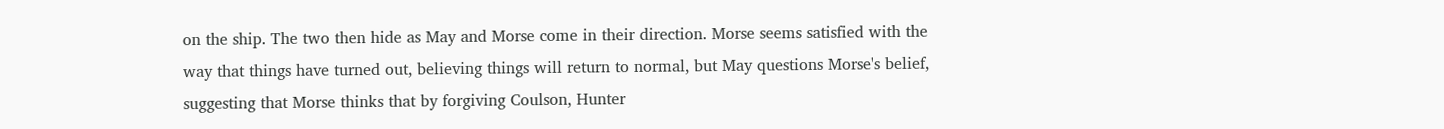on the ship. The two then hide as May and Morse come in their direction. Morse seems satisfied with the way that things have turned out, believing things will return to normal, but May questions Morse's belief, suggesting that Morse thinks that by forgiving Coulson, Hunter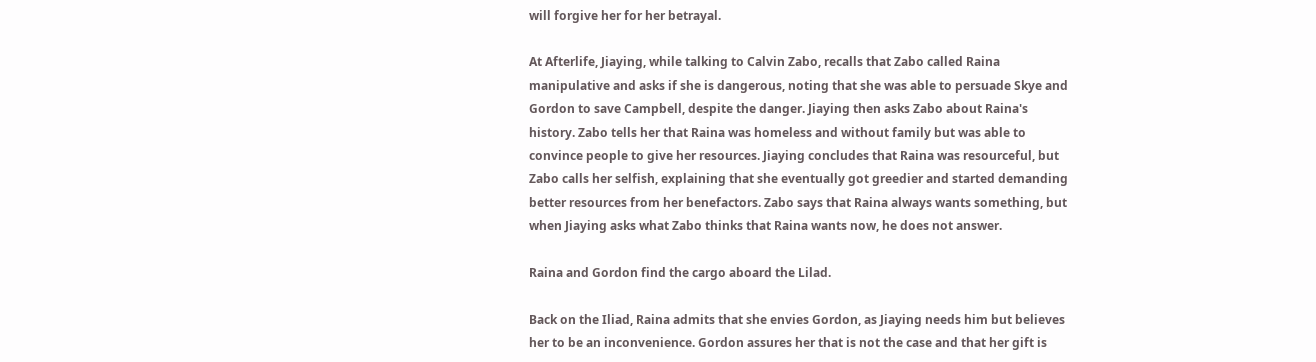will forgive her for her betrayal.

At Afterlife, Jiaying, while talking to Calvin Zabo, recalls that Zabo called Raina manipulative and asks if she is dangerous, noting that she was able to persuade Skye and Gordon to save Campbell, despite the danger. Jiaying then asks Zabo about Raina's history. Zabo tells her that Raina was homeless and without family but was able to convince people to give her resources. Jiaying concludes that Raina was resourceful, but Zabo calls her selfish, explaining that she eventually got greedier and started demanding better resources from her benefactors. Zabo says that Raina always wants something, but when Jiaying asks what Zabo thinks that Raina wants now, he does not answer.

Raina and Gordon find the cargo aboard the Lilad.

Back on the Iliad, Raina admits that she envies Gordon, as Jiaying needs him but believes her to be an inconvenience. Gordon assures her that is not the case and that her gift is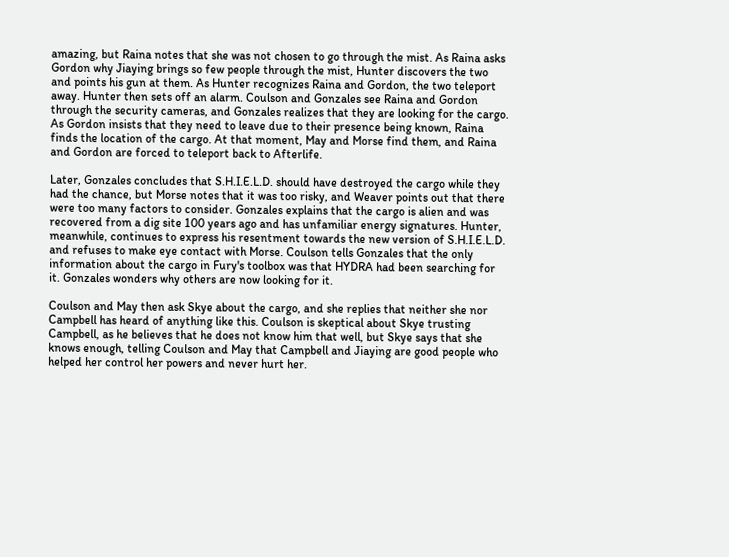amazing, but Raina notes that she was not chosen to go through the mist. As Raina asks Gordon why Jiaying brings so few people through the mist, Hunter discovers the two and points his gun at them. As Hunter recognizes Raina and Gordon, the two teleport away. Hunter then sets off an alarm. Coulson and Gonzales see Raina and Gordon through the security cameras, and Gonzales realizes that they are looking for the cargo. As Gordon insists that they need to leave due to their presence being known, Raina finds the location of the cargo. At that moment, May and Morse find them, and Raina and Gordon are forced to teleport back to Afterlife.

Later, Gonzales concludes that S.H.I.E.L.D. should have destroyed the cargo while they had the chance, but Morse notes that it was too risky, and Weaver points out that there were too many factors to consider. Gonzales explains that the cargo is alien and was recovered from a dig site 100 years ago and has unfamiliar energy signatures. Hunter, meanwhile, continues to express his resentment towards the new version of S.H.I.E.L.D. and refuses to make eye contact with Morse. Coulson tells Gonzales that the only information about the cargo in Fury's toolbox was that HYDRA had been searching for it. Gonzales wonders why others are now looking for it.

Coulson and May then ask Skye about the cargo, and she replies that neither she nor Campbell has heard of anything like this. Coulson is skeptical about Skye trusting Campbell, as he believes that he does not know him that well, but Skye says that she knows enough, telling Coulson and May that Campbell and Jiaying are good people who helped her control her powers and never hurt her.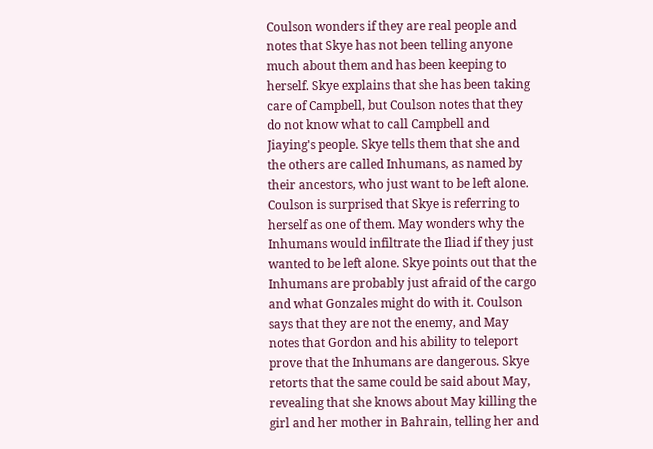Coulson wonders if they are real people and notes that Skye has not been telling anyone much about them and has been keeping to herself. Skye explains that she has been taking care of Campbell, but Coulson notes that they do not know what to call Campbell and Jiaying's people. Skye tells them that she and the others are called Inhumans, as named by their ancestors, who just want to be left alone. Coulson is surprised that Skye is referring to herself as one of them. May wonders why the Inhumans would infiltrate the Iliad if they just wanted to be left alone. Skye points out that the Inhumans are probably just afraid of the cargo and what Gonzales might do with it. Coulson says that they are not the enemy, and May notes that Gordon and his ability to teleport prove that the Inhumans are dangerous. Skye retorts that the same could be said about May, revealing that she knows about May killing the girl and her mother in Bahrain, telling her and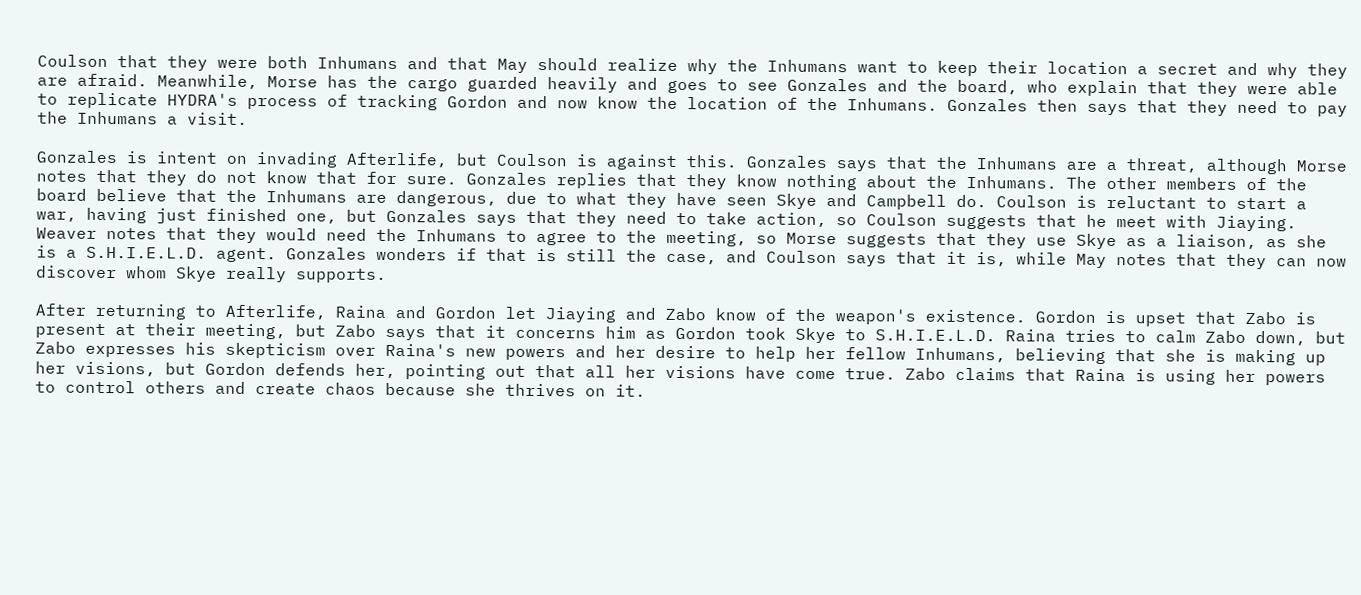Coulson that they were both Inhumans and that May should realize why the Inhumans want to keep their location a secret and why they are afraid. Meanwhile, Morse has the cargo guarded heavily and goes to see Gonzales and the board, who explain that they were able to replicate HYDRA's process of tracking Gordon and now know the location of the Inhumans. Gonzales then says that they need to pay the Inhumans a visit.

Gonzales is intent on invading Afterlife, but Coulson is against this. Gonzales says that the Inhumans are a threat, although Morse notes that they do not know that for sure. Gonzales replies that they know nothing about the Inhumans. The other members of the board believe that the Inhumans are dangerous, due to what they have seen Skye and Campbell do. Coulson is reluctant to start a war, having just finished one, but Gonzales says that they need to take action, so Coulson suggests that he meet with Jiaying. Weaver notes that they would need the Inhumans to agree to the meeting, so Morse suggests that they use Skye as a liaison, as she is a S.H.I.E.L.D. agent. Gonzales wonders if that is still the case, and Coulson says that it is, while May notes that they can now discover whom Skye really supports.

After returning to Afterlife, Raina and Gordon let Jiaying and Zabo know of the weapon's existence. Gordon is upset that Zabo is present at their meeting, but Zabo says that it concerns him as Gordon took Skye to S.H.I.E.L.D. Raina tries to calm Zabo down, but Zabo expresses his skepticism over Raina's new powers and her desire to help her fellow Inhumans, believing that she is making up her visions, but Gordon defends her, pointing out that all her visions have come true. Zabo claims that Raina is using her powers to control others and create chaos because she thrives on it.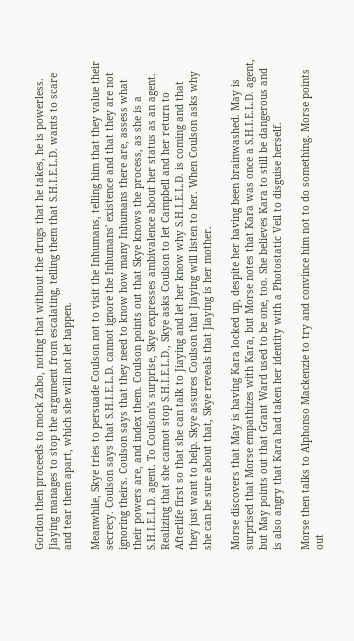Gordon then proceeds to mock Zabo, noting that without the drugs that he takes, he is powerless. Jiaying manages to stop the argument from escalating, telling them that S.H.I.E.L.D. wants to scare and tear them apart, which she will not let happen.

Meanwhile, Skye tries to persuade Coulson not to visit the Inhumans, telling him that they value their secrecy. Coulson says that S.H.I.E.L.D. cannot ignore the Inhumans' existence and that they are not ignoring theirs. Coulson says that they need to know how many Inhumans there are, assess what their powers are, and index them. Coulson points out that Skye knows the process, as she is a S.H.I.E.L.D. agent. To Coulson's surprise, Skye expresses ambivalence about her status as an agent. Realizing that she cannot stop S.H.I.E.L.D., Skye asks Coulson to let Campbell and her return to Afterlife first so that she can talk to Jiaying and let her know why S.H.I.E.L.D. is coming and that they just want to help. Skye assures Coulson that Jiaying will listen to her. When Coulson asks why she can be sure about that, Skye reveals that Jiaying is her mother.

Morse discovers that May is having Kara locked up, despite her having been brainwashed. May is surprised that Morse empathizes with Kara, but Morse notes that Kara was once a S.H.I.E.L.D. agent, but May points out that Grant Ward used to be one, too. She believes Kara to still be dangerous and is also angry that Kara had taken her identity with a Photostatic Veil to disguise herself.

Morse then talks to Alphonso Mackenzie to try and convince him not to do something. Morse points out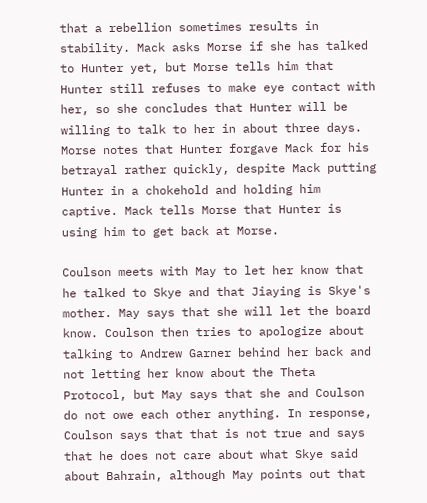that a rebellion sometimes results in stability. Mack asks Morse if she has talked to Hunter yet, but Morse tells him that Hunter still refuses to make eye contact with her, so she concludes that Hunter will be willing to talk to her in about three days. Morse notes that Hunter forgave Mack for his betrayal rather quickly, despite Mack putting Hunter in a chokehold and holding him captive. Mack tells Morse that Hunter is using him to get back at Morse.

Coulson meets with May to let her know that he talked to Skye and that Jiaying is Skye's mother. May says that she will let the board know. Coulson then tries to apologize about talking to Andrew Garner behind her back and not letting her know about the Theta Protocol, but May says that she and Coulson do not owe each other anything. In response, Coulson says that that is not true and says that he does not care about what Skye said about Bahrain, although May points out that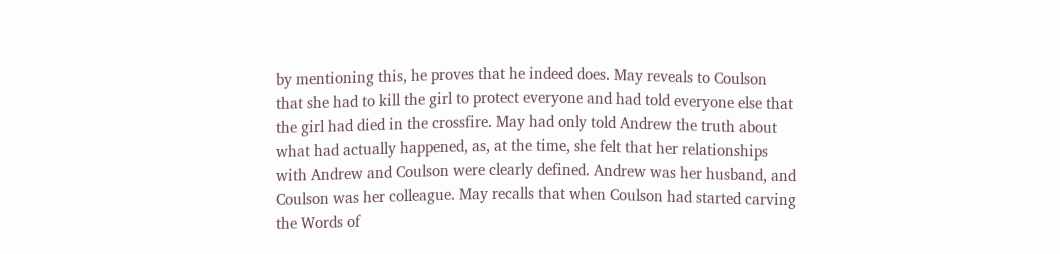by mentioning this, he proves that he indeed does. May reveals to Coulson that she had to kill the girl to protect everyone and had told everyone else that the girl had died in the crossfire. May had only told Andrew the truth about what had actually happened, as, at the time, she felt that her relationships with Andrew and Coulson were clearly defined. Andrew was her husband, and Coulson was her colleague. May recalls that when Coulson had started carving the Words of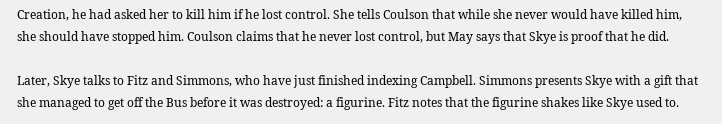Creation, he had asked her to kill him if he lost control. She tells Coulson that while she never would have killed him, she should have stopped him. Coulson claims that he never lost control, but May says that Skye is proof that he did.

Later, Skye talks to Fitz and Simmons, who have just finished indexing Campbell. Simmons presents Skye with a gift that she managed to get off the Bus before it was destroyed: a figurine. Fitz notes that the figurine shakes like Skye used to.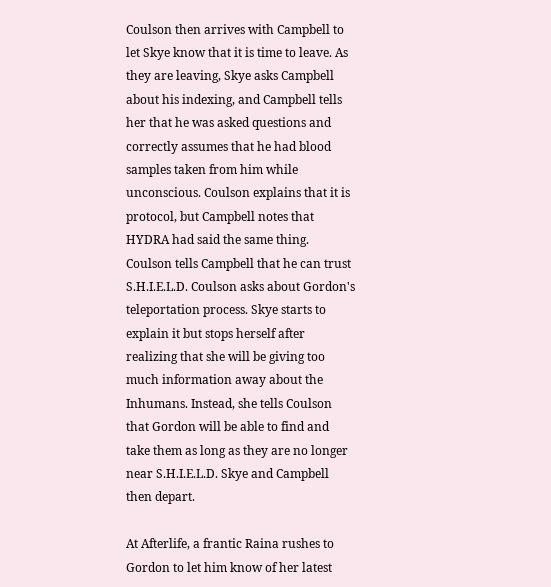Coulson then arrives with Campbell to let Skye know that it is time to leave. As they are leaving, Skye asks Campbell about his indexing, and Campbell tells her that he was asked questions and correctly assumes that he had blood samples taken from him while unconscious. Coulson explains that it is protocol, but Campbell notes that HYDRA had said the same thing. Coulson tells Campbell that he can trust S.H.I.E.L.D. Coulson asks about Gordon's teleportation process. Skye starts to explain it but stops herself after realizing that she will be giving too much information away about the Inhumans. Instead, she tells Coulson that Gordon will be able to find and take them as long as they are no longer near S.H.I.E.L.D. Skye and Campbell then depart.

At Afterlife, a frantic Raina rushes to Gordon to let him know of her latest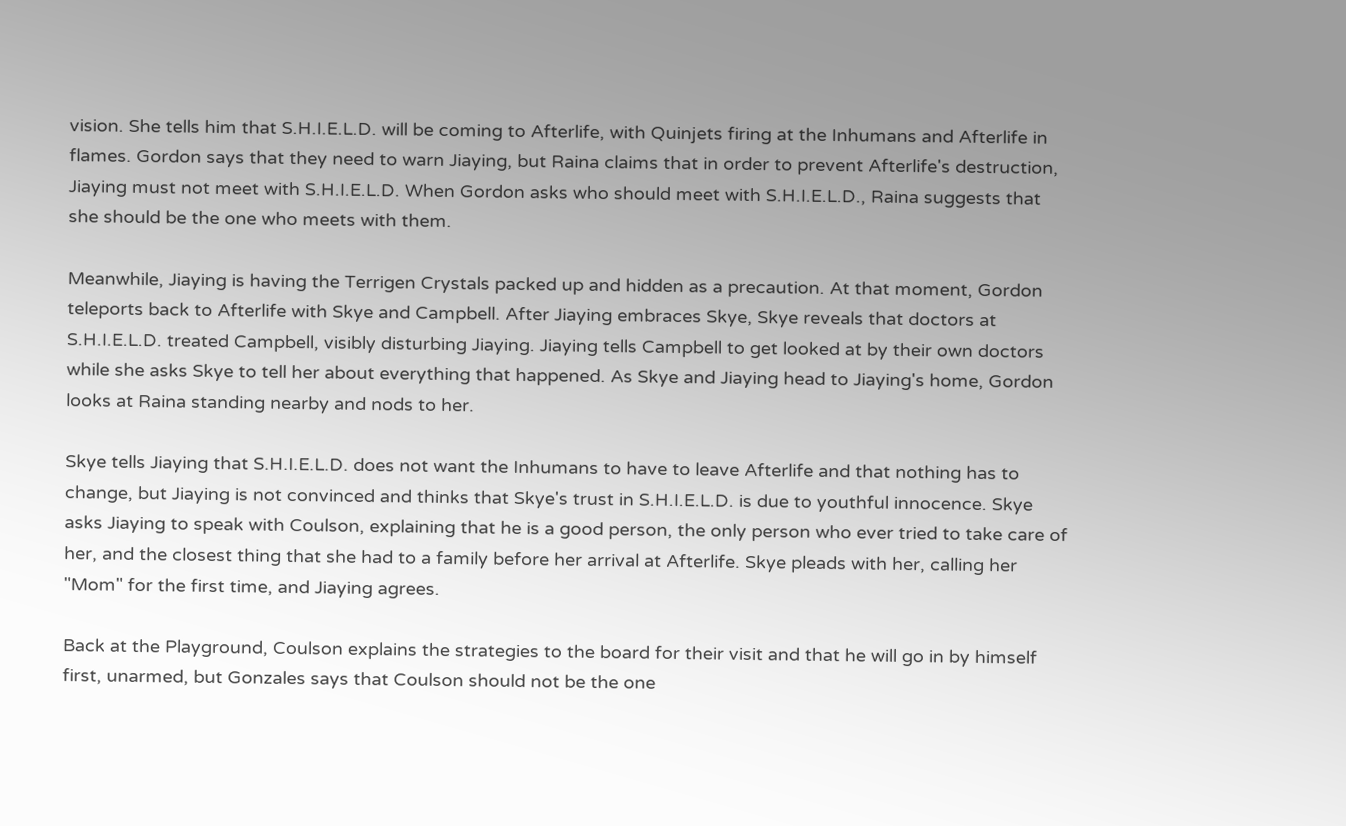vision. She tells him that S.H.I.E.L.D. will be coming to Afterlife, with Quinjets firing at the Inhumans and Afterlife in flames. Gordon says that they need to warn Jiaying, but Raina claims that in order to prevent Afterlife's destruction, Jiaying must not meet with S.H.I.E.L.D. When Gordon asks who should meet with S.H.I.E.L.D., Raina suggests that she should be the one who meets with them.

Meanwhile, Jiaying is having the Terrigen Crystals packed up and hidden as a precaution. At that moment, Gordon teleports back to Afterlife with Skye and Campbell. After Jiaying embraces Skye, Skye reveals that doctors at S.H.I.E.L.D. treated Campbell, visibly disturbing Jiaying. Jiaying tells Campbell to get looked at by their own doctors while she asks Skye to tell her about everything that happened. As Skye and Jiaying head to Jiaying's home, Gordon looks at Raina standing nearby and nods to her.

Skye tells Jiaying that S.H.I.E.L.D. does not want the Inhumans to have to leave Afterlife and that nothing has to change, but Jiaying is not convinced and thinks that Skye's trust in S.H.I.E.L.D. is due to youthful innocence. Skye asks Jiaying to speak with Coulson, explaining that he is a good person, the only person who ever tried to take care of her, and the closest thing that she had to a family before her arrival at Afterlife. Skye pleads with her, calling her "Mom" for the first time, and Jiaying agrees.

Back at the Playground, Coulson explains the strategies to the board for their visit and that he will go in by himself first, unarmed, but Gonzales says that Coulson should not be the one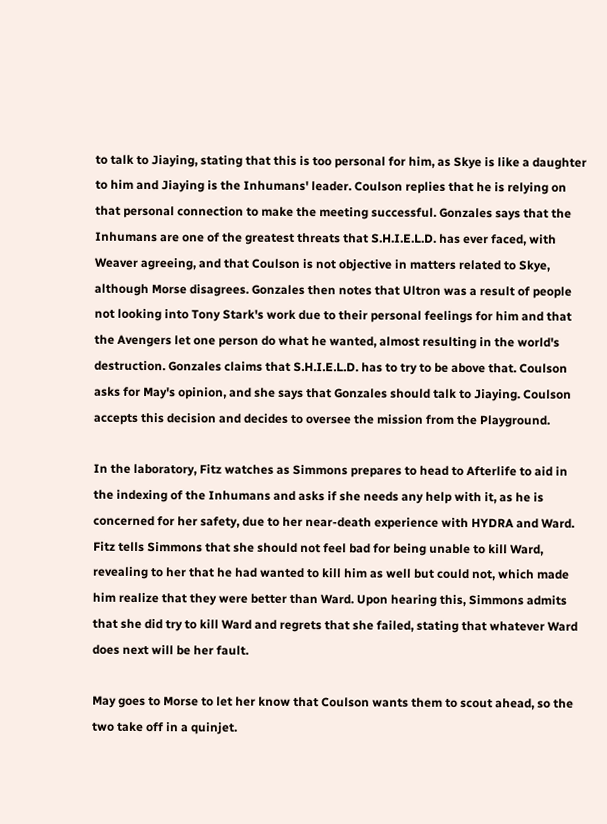to talk to Jiaying, stating that this is too personal for him, as Skye is like a daughter to him and Jiaying is the Inhumans' leader. Coulson replies that he is relying on that personal connection to make the meeting successful. Gonzales says that the Inhumans are one of the greatest threats that S.H.I.E.L.D. has ever faced, with Weaver agreeing, and that Coulson is not objective in matters related to Skye, although Morse disagrees. Gonzales then notes that Ultron was a result of people not looking into Tony Stark's work due to their personal feelings for him and that the Avengers let one person do what he wanted, almost resulting in the world's destruction. Gonzales claims that S.H.I.E.L.D. has to try to be above that. Coulson asks for May's opinion, and she says that Gonzales should talk to Jiaying. Coulson accepts this decision and decides to oversee the mission from the Playground.

In the laboratory, Fitz watches as Simmons prepares to head to Afterlife to aid in the indexing of the Inhumans and asks if she needs any help with it, as he is concerned for her safety, due to her near-death experience with HYDRA and Ward. Fitz tells Simmons that she should not feel bad for being unable to kill Ward, revealing to her that he had wanted to kill him as well but could not, which made him realize that they were better than Ward. Upon hearing this, Simmons admits that she did try to kill Ward and regrets that she failed, stating that whatever Ward does next will be her fault.

May goes to Morse to let her know that Coulson wants them to scout ahead, so the two take off in a quinjet.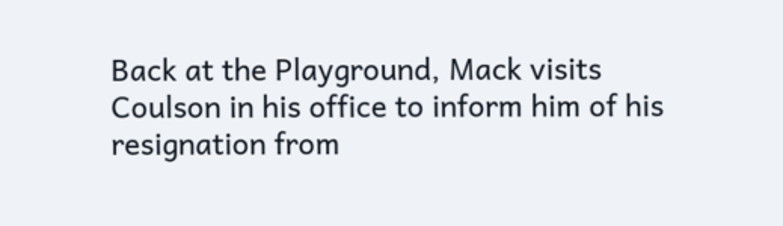Back at the Playground, Mack visits Coulson in his office to inform him of his resignation from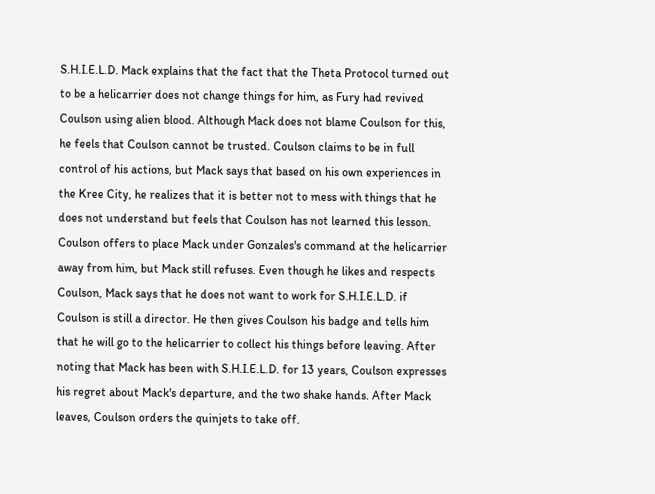S.H.I.E.L.D. Mack explains that the fact that the Theta Protocol turned out to be a helicarrier does not change things for him, as Fury had revived Coulson using alien blood. Although Mack does not blame Coulson for this, he feels that Coulson cannot be trusted. Coulson claims to be in full control of his actions, but Mack says that based on his own experiences in the Kree City, he realizes that it is better not to mess with things that he does not understand but feels that Coulson has not learned this lesson. Coulson offers to place Mack under Gonzales's command at the helicarrier away from him, but Mack still refuses. Even though he likes and respects Coulson, Mack says that he does not want to work for S.H.I.E.L.D. if Coulson is still a director. He then gives Coulson his badge and tells him that he will go to the helicarrier to collect his things before leaving. After noting that Mack has been with S.H.I.E.L.D. for 13 years, Coulson expresses his regret about Mack's departure, and the two shake hands. After Mack leaves, Coulson orders the quinjets to take off.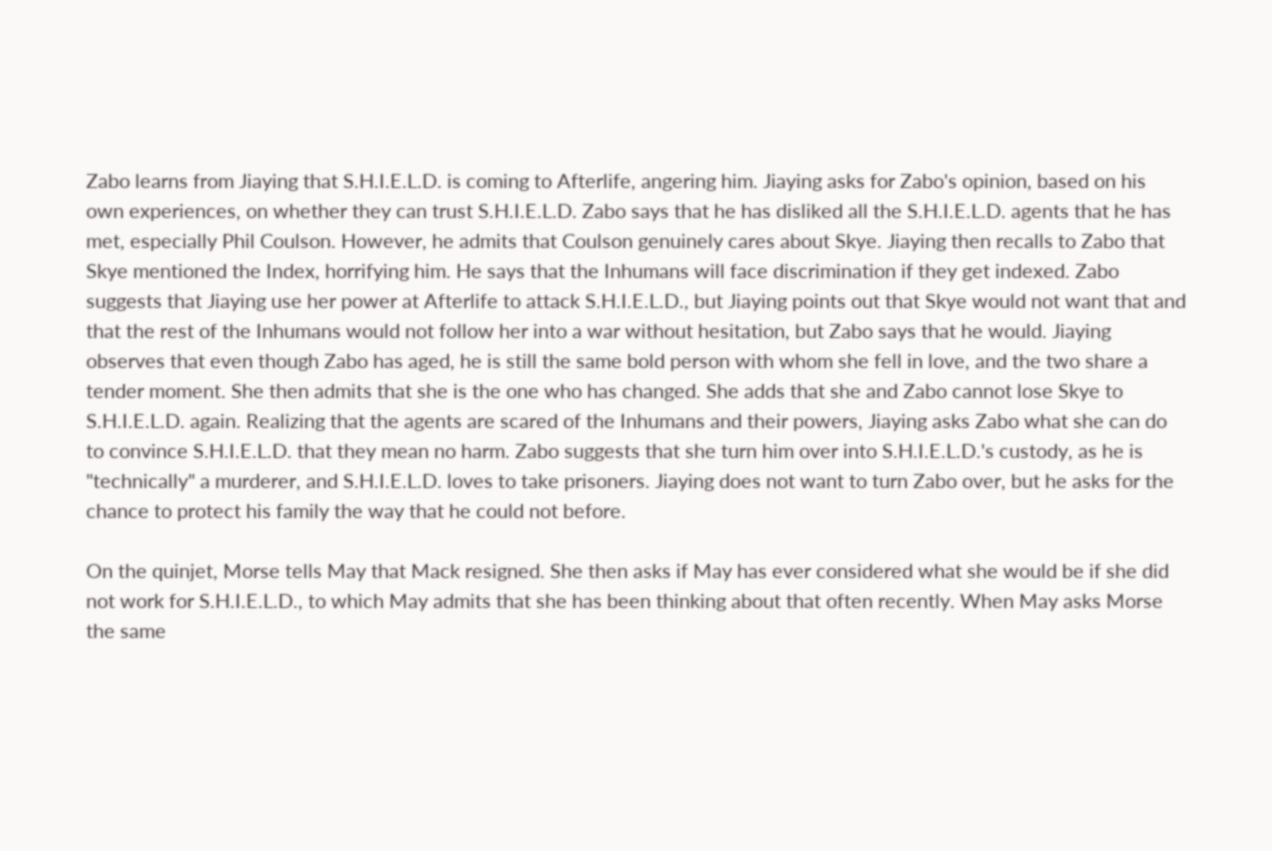Zabo learns from Jiaying that S.H.I.E.L.D. is coming to Afterlife, angering him. Jiaying asks for Zabo's opinion, based on his own experiences, on whether they can trust S.H.I.E.L.D. Zabo says that he has disliked all the S.H.I.E.L.D. agents that he has met, especially Phil Coulson. However, he admits that Coulson genuinely cares about Skye. Jiaying then recalls to Zabo that Skye mentioned the Index, horrifying him. He says that the Inhumans will face discrimination if they get indexed. Zabo suggests that Jiaying use her power at Afterlife to attack S.H.I.E.L.D., but Jiaying points out that Skye would not want that and that the rest of the Inhumans would not follow her into a war without hesitation, but Zabo says that he would. Jiaying observes that even though Zabo has aged, he is still the same bold person with whom she fell in love, and the two share a tender moment. She then admits that she is the one who has changed. She adds that she and Zabo cannot lose Skye to S.H.I.E.L.D. again. Realizing that the agents are scared of the Inhumans and their powers, Jiaying asks Zabo what she can do to convince S.H.I.E.L.D. that they mean no harm. Zabo suggests that she turn him over into S.H.I.E.L.D.'s custody, as he is "technically" a murderer, and S.H.I.E.L.D. loves to take prisoners. Jiaying does not want to turn Zabo over, but he asks for the chance to protect his family the way that he could not before.

On the quinjet, Morse tells May that Mack resigned. She then asks if May has ever considered what she would be if she did not work for S.H.I.E.L.D., to which May admits that she has been thinking about that often recently. When May asks Morse the same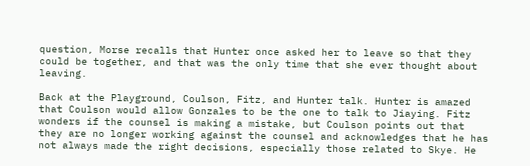question, Morse recalls that Hunter once asked her to leave so that they could be together, and that was the only time that she ever thought about leaving.

Back at the Playground, Coulson, Fitz, and Hunter talk. Hunter is amazed that Coulson would allow Gonzales to be the one to talk to Jiaying. Fitz wonders if the counsel is making a mistake, but Coulson points out that they are no longer working against the counsel and acknowledges that he has not always made the right decisions, especially those related to Skye. He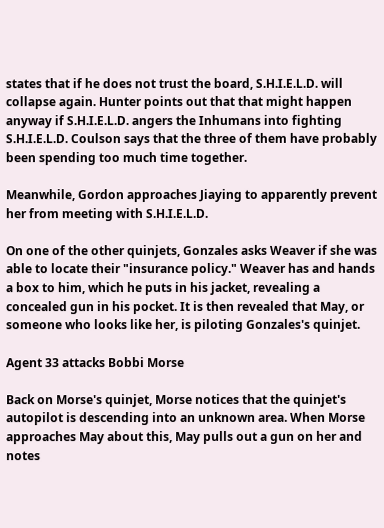states that if he does not trust the board, S.H.I.E.L.D. will collapse again. Hunter points out that that might happen anyway if S.H.I.E.L.D. angers the Inhumans into fighting S.H.I.E.L.D. Coulson says that the three of them have probably been spending too much time together.

Meanwhile, Gordon approaches Jiaying to apparently prevent her from meeting with S.H.I.E.L.D.

On one of the other quinjets, Gonzales asks Weaver if she was able to locate their "insurance policy." Weaver has and hands a box to him, which he puts in his jacket, revealing a concealed gun in his pocket. It is then revealed that May, or someone who looks like her, is piloting Gonzales's quinjet.

Agent 33 attacks Bobbi Morse

Back on Morse's quinjet, Morse notices that the quinjet's autopilot is descending into an unknown area. When Morse approaches May about this, May pulls out a gun on her and notes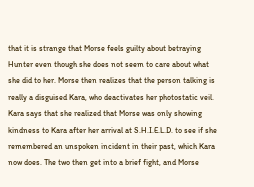that it is strange that Morse feels guilty about betraying Hunter even though she does not seem to care about what she did to her. Morse then realizes that the person talking is really a disguised Kara, who deactivates her photostatic veil. Kara says that she realized that Morse was only showing kindness to Kara after her arrival at S.H.I.E.L.D. to see if she remembered an unspoken incident in their past, which Kara now does. The two then get into a brief fight, and Morse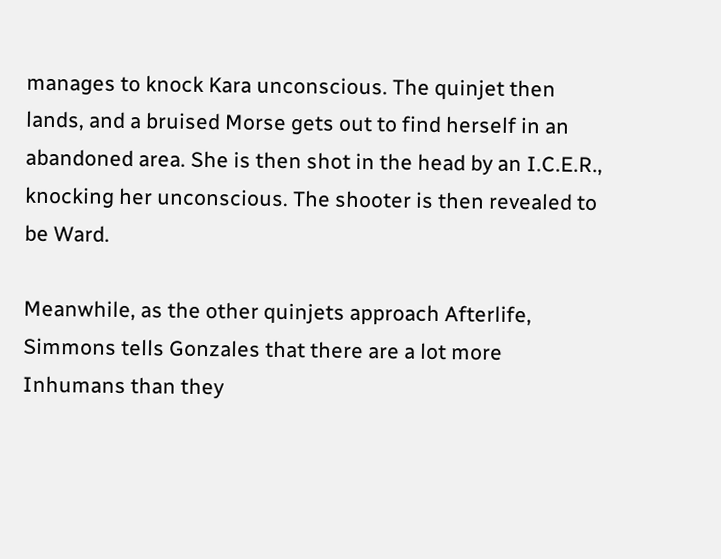manages to knock Kara unconscious. The quinjet then lands, and a bruised Morse gets out to find herself in an abandoned area. She is then shot in the head by an I.C.E.R., knocking her unconscious. The shooter is then revealed to be Ward.

Meanwhile, as the other quinjets approach Afterlife, Simmons tells Gonzales that there are a lot more Inhumans than they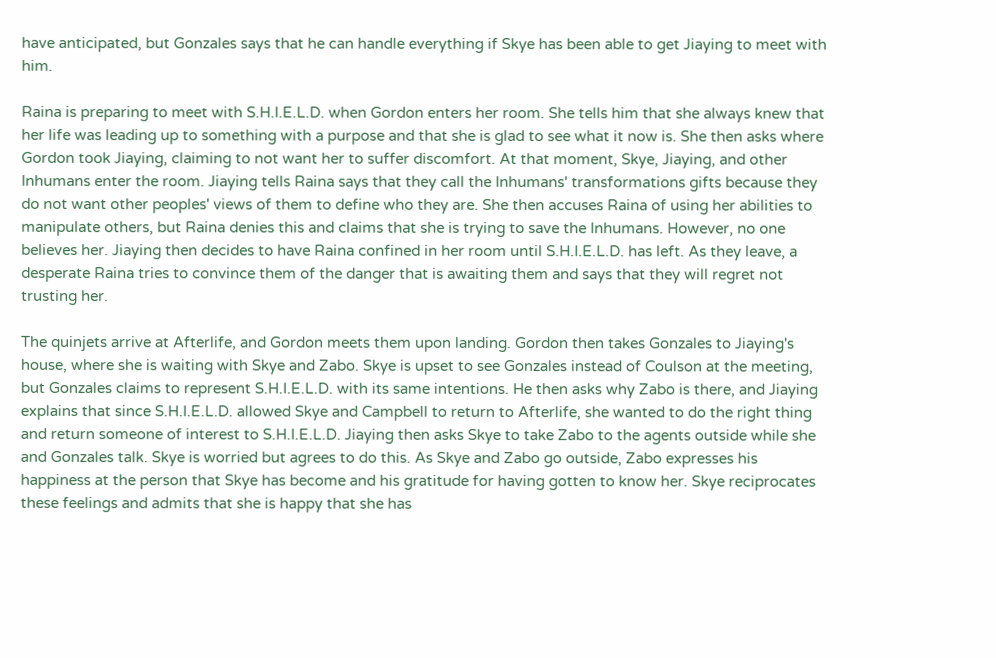have anticipated, but Gonzales says that he can handle everything if Skye has been able to get Jiaying to meet with him.

Raina is preparing to meet with S.H.I.E.L.D. when Gordon enters her room. She tells him that she always knew that her life was leading up to something with a purpose and that she is glad to see what it now is. She then asks where Gordon took Jiaying, claiming to not want her to suffer discomfort. At that moment, Skye, Jiaying, and other Inhumans enter the room. Jiaying tells Raina says that they call the Inhumans' transformations gifts because they do not want other peoples' views of them to define who they are. She then accuses Raina of using her abilities to manipulate others, but Raina denies this and claims that she is trying to save the Inhumans. However, no one believes her. Jiaying then decides to have Raina confined in her room until S.H.I.E.L.D. has left. As they leave, a desperate Raina tries to convince them of the danger that is awaiting them and says that they will regret not trusting her.

The quinjets arrive at Afterlife, and Gordon meets them upon landing. Gordon then takes Gonzales to Jiaying's house, where she is waiting with Skye and Zabo. Skye is upset to see Gonzales instead of Coulson at the meeting, but Gonzales claims to represent S.H.I.E.L.D. with its same intentions. He then asks why Zabo is there, and Jiaying explains that since S.H.I.E.L.D. allowed Skye and Campbell to return to Afterlife, she wanted to do the right thing and return someone of interest to S.H.I.E.L.D. Jiaying then asks Skye to take Zabo to the agents outside while she and Gonzales talk. Skye is worried but agrees to do this. As Skye and Zabo go outside, Zabo expresses his happiness at the person that Skye has become and his gratitude for having gotten to know her. Skye reciprocates these feelings and admits that she is happy that she has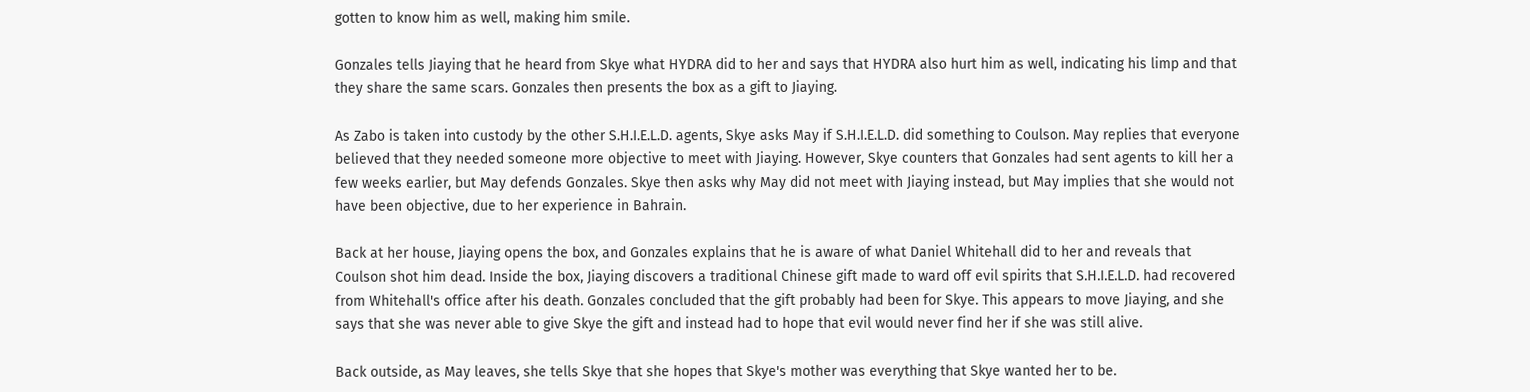gotten to know him as well, making him smile.

Gonzales tells Jiaying that he heard from Skye what HYDRA did to her and says that HYDRA also hurt him as well, indicating his limp and that they share the same scars. Gonzales then presents the box as a gift to Jiaying.

As Zabo is taken into custody by the other S.H.I.E.L.D. agents, Skye asks May if S.H.I.E.L.D. did something to Coulson. May replies that everyone believed that they needed someone more objective to meet with Jiaying. However, Skye counters that Gonzales had sent agents to kill her a few weeks earlier, but May defends Gonzales. Skye then asks why May did not meet with Jiaying instead, but May implies that she would not have been objective, due to her experience in Bahrain.

Back at her house, Jiaying opens the box, and Gonzales explains that he is aware of what Daniel Whitehall did to her and reveals that Coulson shot him dead. Inside the box, Jiaying discovers a traditional Chinese gift made to ward off evil spirits that S.H.I.E.L.D. had recovered from Whitehall's office after his death. Gonzales concluded that the gift probably had been for Skye. This appears to move Jiaying, and she says that she was never able to give Skye the gift and instead had to hope that evil would never find her if she was still alive.

Back outside, as May leaves, she tells Skye that she hopes that Skye's mother was everything that Skye wanted her to be.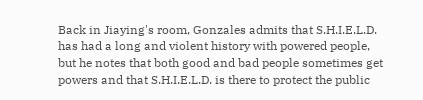Back in Jiaying's room, Gonzales admits that S.H.I.E.L.D. has had a long and violent history with powered people, but he notes that both good and bad people sometimes get powers and that S.H.I.E.L.D. is there to protect the public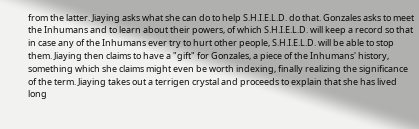from the latter. Jiaying asks what she can do to help S.H.I.E.L.D. do that. Gonzales asks to meet the Inhumans and to learn about their powers, of which S.H.I.E.L.D. will keep a record so that in case any of the Inhumans ever try to hurt other people, S.H.I.E.L.D. will be able to stop them. Jiaying then claims to have a "gift" for Gonzales, a piece of the Inhumans' history, something which she claims might even be worth indexing, finally realizing the significance of the term. Jiaying takes out a terrigen crystal and proceeds to explain that she has lived long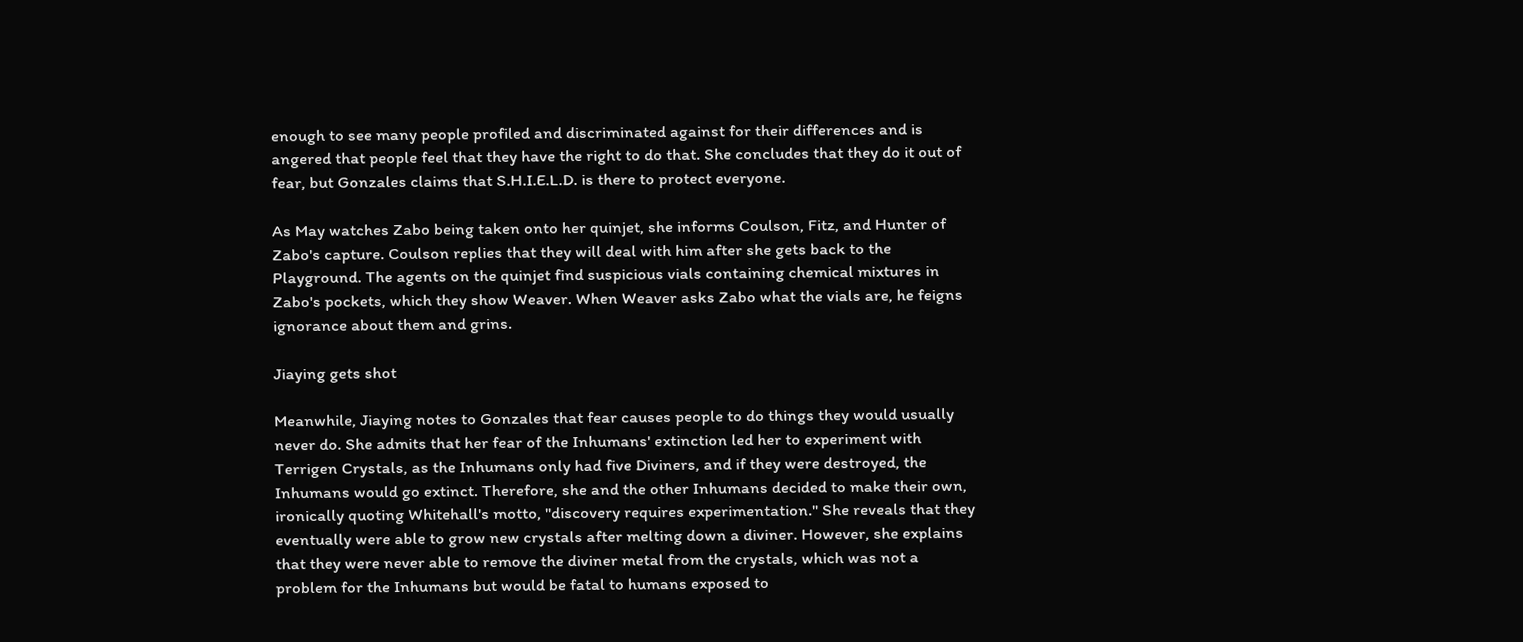enough to see many people profiled and discriminated against for their differences and is angered that people feel that they have the right to do that. She concludes that they do it out of fear, but Gonzales claims that S.H.I.E.L.D. is there to protect everyone.

As May watches Zabo being taken onto her quinjet, she informs Coulson, Fitz, and Hunter of Zabo's capture. Coulson replies that they will deal with him after she gets back to the Playground. The agents on the quinjet find suspicious vials containing chemical mixtures in Zabo's pockets, which they show Weaver. When Weaver asks Zabo what the vials are, he feigns ignorance about them and grins.

Jiaying gets shot

Meanwhile, Jiaying notes to Gonzales that fear causes people to do things they would usually never do. She admits that her fear of the Inhumans' extinction led her to experiment with Terrigen Crystals, as the Inhumans only had five Diviners, and if they were destroyed, the Inhumans would go extinct. Therefore, she and the other Inhumans decided to make their own, ironically quoting Whitehall's motto, "discovery requires experimentation." She reveals that they eventually were able to grow new crystals after melting down a diviner. However, she explains that they were never able to remove the diviner metal from the crystals, which was not a problem for the Inhumans but would be fatal to humans exposed to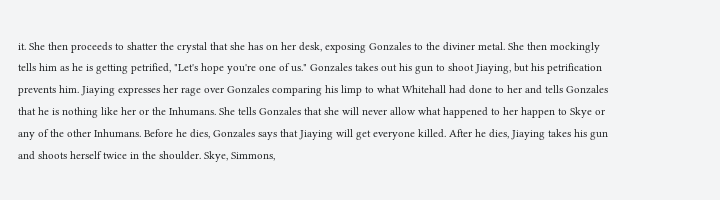it. She then proceeds to shatter the crystal that she has on her desk, exposing Gonzales to the diviner metal. She then mockingly tells him as he is getting petrified, "Let's hope you're one of us." Gonzales takes out his gun to shoot Jiaying, but his petrification prevents him. Jiaying expresses her rage over Gonzales comparing his limp to what Whitehall had done to her and tells Gonzales that he is nothing like her or the Inhumans. She tells Gonzales that she will never allow what happened to her happen to Skye or any of the other Inhumans. Before he dies, Gonzales says that Jiaying will get everyone killed. After he dies, Jiaying takes his gun and shoots herself twice in the shoulder. Skye, Simmons,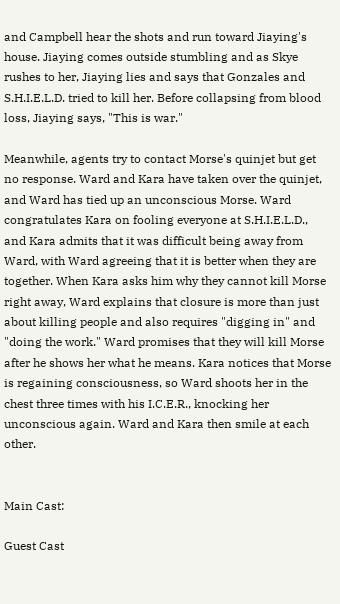and Campbell hear the shots and run toward Jiaying's house. Jiaying comes outside stumbling and as Skye rushes to her, Jiaying lies and says that Gonzales and S.H.I.E.L.D. tried to kill her. Before collapsing from blood loss, Jiaying says, "This is war."

Meanwhile, agents try to contact Morse's quinjet but get no response. Ward and Kara have taken over the quinjet, and Ward has tied up an unconscious Morse. Ward congratulates Kara on fooling everyone at S.H.I.E.L.D., and Kara admits that it was difficult being away from Ward, with Ward agreeing that it is better when they are together. When Kara asks him why they cannot kill Morse right away, Ward explains that closure is more than just about killing people and also requires "digging in" and "doing the work." Ward promises that they will kill Morse after he shows her what he means. Kara notices that Morse is regaining consciousness, so Ward shoots her in the chest three times with his I.C.E.R., knocking her unconscious again. Ward and Kara then smile at each other.


Main Cast:

Guest Cast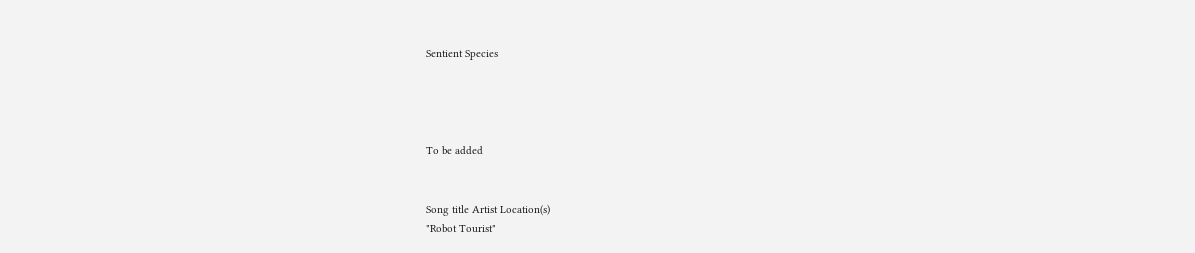Sentient Species




To be added


Song title Artist Location(s)
"Robot Tourist"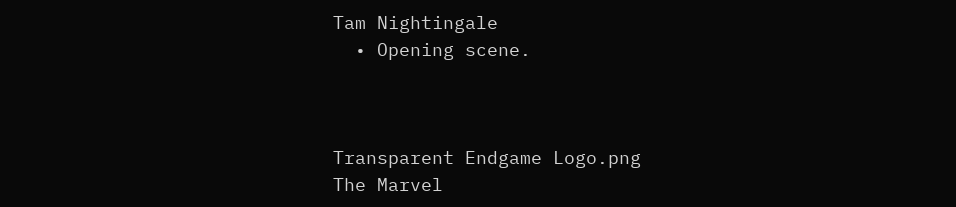Tam Nightingale
  • Opening scene.



Transparent Endgame Logo.png
The Marvel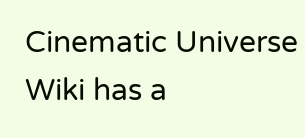Cinematic Universe Wiki has a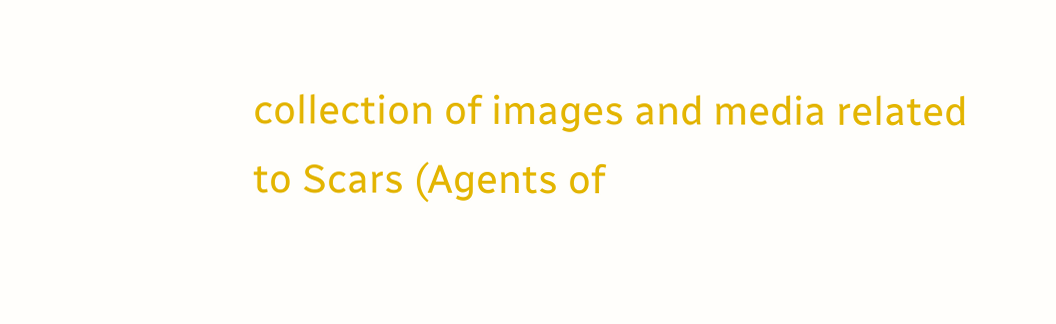collection of images and media related to Scars (Agents of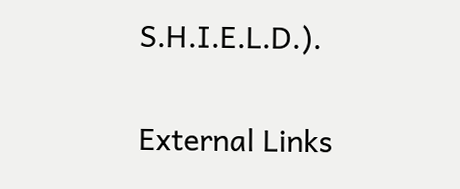S.H.I.E.L.D.).

External Links